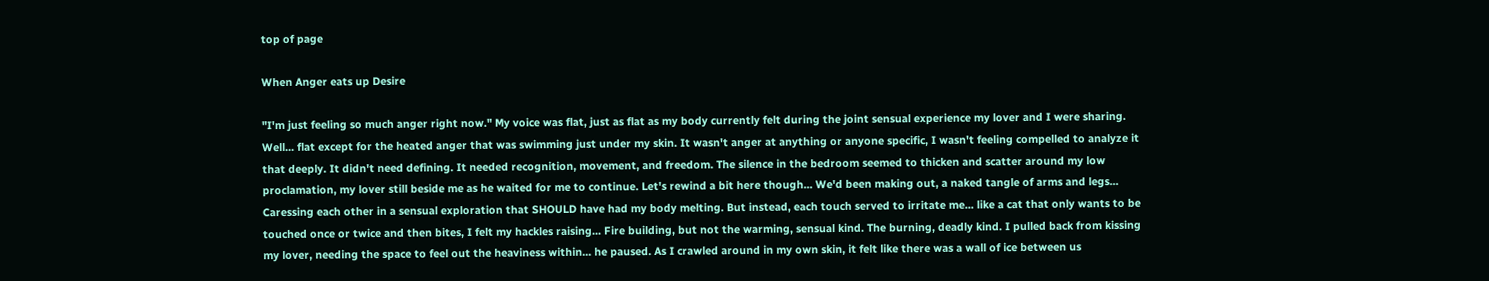top of page

When Anger eats up Desire

"I'm just feeling so much anger right now." My voice was flat, just as flat as my body currently felt during the joint sensual experience my lover and I were sharing. Well... flat except for the heated anger that was swimming just under my skin. It wasn't anger at anything or anyone specific, I wasn't feeling compelled to analyze it that deeply. It didn't need defining. It needed recognition, movement, and freedom. The silence in the bedroom seemed to thicken and scatter around my low proclamation, my lover still beside me as he waited for me to continue. Let's rewind a bit here though... We'd been making out, a naked tangle of arms and legs... Caressing each other in a sensual exploration that SHOULD have had my body melting. But instead, each touch served to irritate me... like a cat that only wants to be touched once or twice and then bites, I felt my hackles raising... Fire building, but not the warming, sensual kind. The burning, deadly kind. I pulled back from kissing my lover, needing the space to feel out the heaviness within... he paused. As I crawled around in my own skin, it felt like there was a wall of ice between us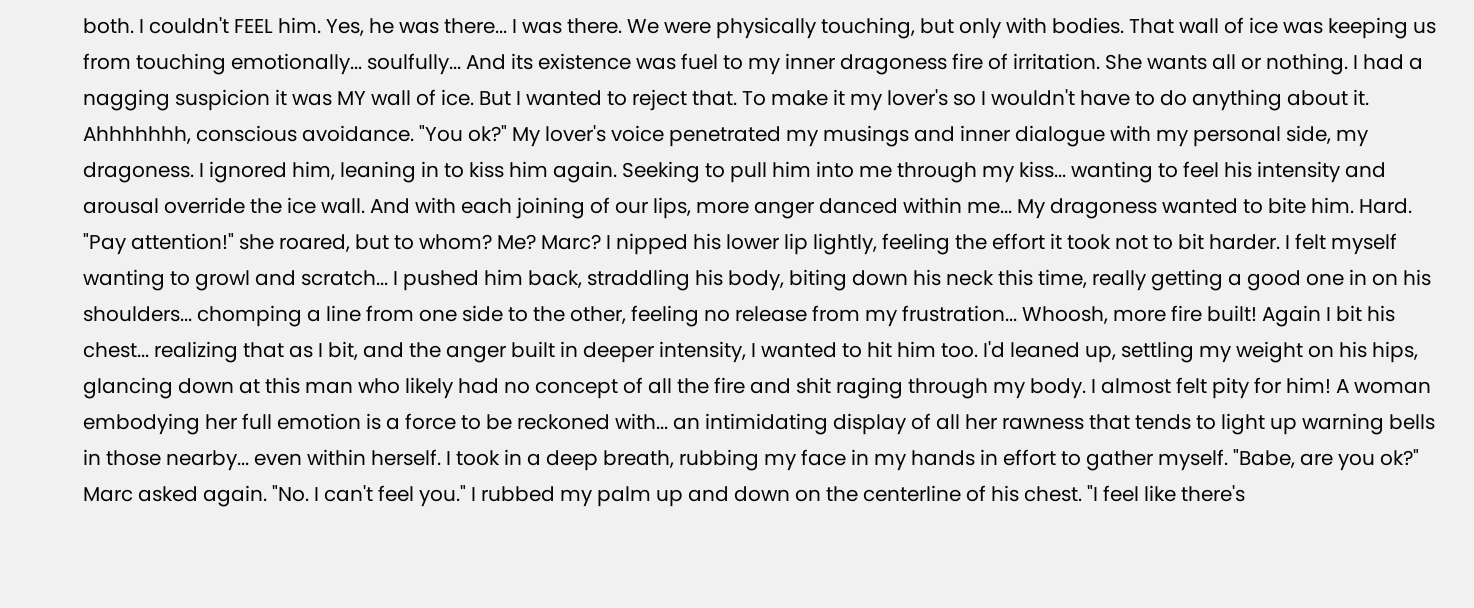both. I couldn't FEEL him. Yes, he was there... I was there. We were physically touching, but only with bodies. That wall of ice was keeping us from touching emotionally... soulfully... And its existence was fuel to my inner dragoness fire of irritation. She wants all or nothing. I had a nagging suspicion it was MY wall of ice. But I wanted to reject that. To make it my lover's so I wouldn't have to do anything about it. Ahhhhhhh, conscious avoidance. "You ok?" My lover's voice penetrated my musings and inner dialogue with my personal side, my dragoness. I ignored him, leaning in to kiss him again. Seeking to pull him into me through my kiss... wanting to feel his intensity and arousal override the ice wall. And with each joining of our lips, more anger danced within me... My dragoness wanted to bite him. Hard. "Pay attention!" she roared, but to whom? Me? Marc? I nipped his lower lip lightly, feeling the effort it took not to bit harder. I felt myself wanting to growl and scratch... I pushed him back, straddling his body, biting down his neck this time, really getting a good one in on his shoulders... chomping a line from one side to the other, feeling no release from my frustration... Whoosh, more fire built! Again I bit his chest... realizing that as I bit, and the anger built in deeper intensity, I wanted to hit him too. I'd leaned up, settling my weight on his hips, glancing down at this man who likely had no concept of all the fire and shit raging through my body. I almost felt pity for him! A woman embodying her full emotion is a force to be reckoned with... an intimidating display of all her rawness that tends to light up warning bells in those nearby... even within herself. I took in a deep breath, rubbing my face in my hands in effort to gather myself. "Babe, are you ok?" Marc asked again. "No. I can't feel you." I rubbed my palm up and down on the centerline of his chest. "I feel like there's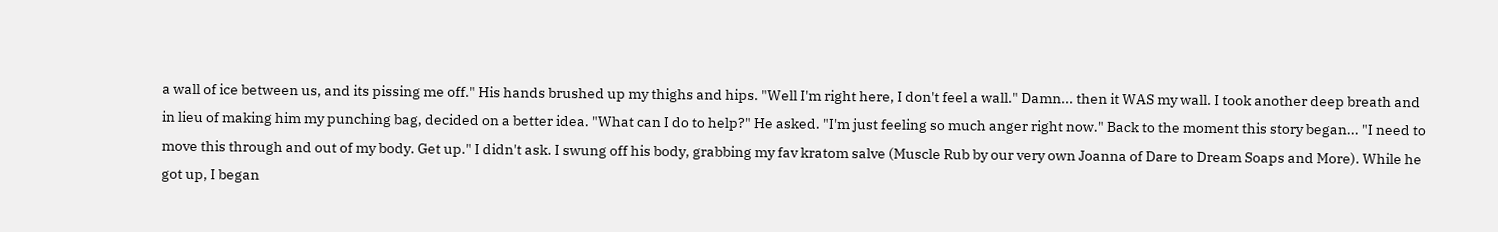a wall of ice between us, and its pissing me off." His hands brushed up my thighs and hips. "Well I'm right here, I don't feel a wall." Damn... then it WAS my wall. I took another deep breath and in lieu of making him my punching bag, decided on a better idea. "What can I do to help?" He asked. "I'm just feeling so much anger right now." Back to the moment this story began... "I need to move this through and out of my body. Get up." I didn't ask. I swung off his body, grabbing my fav kratom salve (Muscle Rub by our very own Joanna of Dare to Dream Soaps and More). While he got up, I began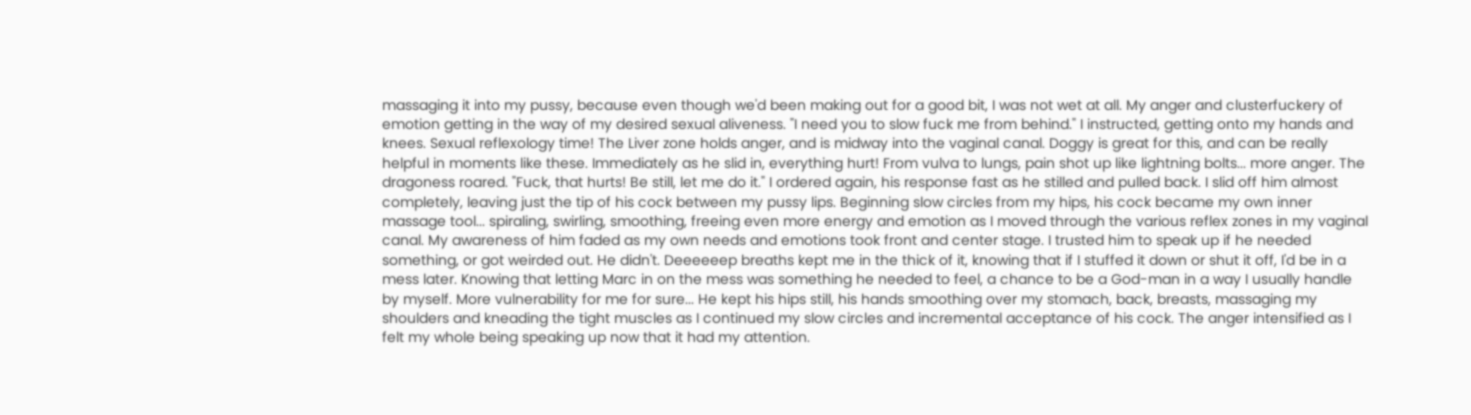massaging it into my pussy, because even though we'd been making out for a good bit, I was not wet at all. My anger and clusterfuckery of emotion getting in the way of my desired sexual aliveness. "I need you to slow fuck me from behind." I instructed, getting onto my hands and knees. Sexual reflexology time! The Liver zone holds anger, and is midway into the vaginal canal. Doggy is great for this, and can be really helpful in moments like these. Immediately as he slid in, everything hurt! From vulva to lungs, pain shot up like lightning bolts... more anger. The dragoness roared. "Fuck, that hurts! Be still, let me do it." I ordered again, his response fast as he stilled and pulled back. I slid off him almost completely, leaving just the tip of his cock between my pussy lips. Beginning slow circles from my hips, his cock became my own inner massage tool... spiraling, swirling, smoothing, freeing even more energy and emotion as I moved through the various reflex zones in my vaginal canal. My awareness of him faded as my own needs and emotions took front and center stage. I trusted him to speak up if he needed something, or got weirded out. He didn't. Deeeeeep breaths kept me in the thick of it, knowing that if I stuffed it down or shut it off, I'd be in a mess later. Knowing that letting Marc in on the mess was something he needed to feel, a chance to be a God-man in a way I usually handle by myself. More vulnerability for me for sure... He kept his hips still, his hands smoothing over my stomach, back, breasts, massaging my shoulders and kneading the tight muscles as I continued my slow circles and incremental acceptance of his cock. The anger intensified as I felt my whole being speaking up now that it had my attention.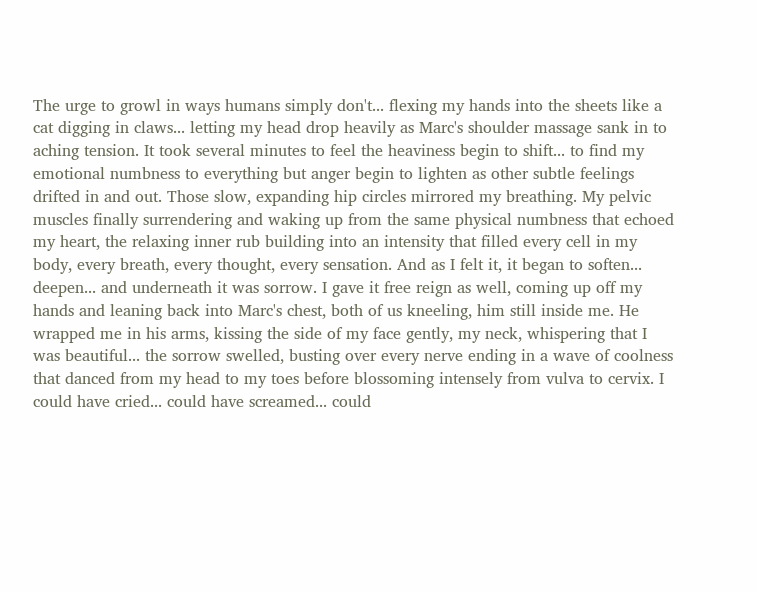The urge to growl in ways humans simply don't... flexing my hands into the sheets like a cat digging in claws... letting my head drop heavily as Marc's shoulder massage sank in to aching tension. It took several minutes to feel the heaviness begin to shift... to find my emotional numbness to everything but anger begin to lighten as other subtle feelings drifted in and out. Those slow, expanding hip circles mirrored my breathing. My pelvic muscles finally surrendering and waking up from the same physical numbness that echoed my heart, the relaxing inner rub building into an intensity that filled every cell in my body, every breath, every thought, every sensation. And as I felt it, it began to soften... deepen... and underneath it was sorrow. I gave it free reign as well, coming up off my hands and leaning back into Marc's chest, both of us kneeling, him still inside me. He wrapped me in his arms, kissing the side of my face gently, my neck, whispering that I was beautiful... the sorrow swelled, busting over every nerve ending in a wave of coolness that danced from my head to my toes before blossoming intensely from vulva to cervix. I could have cried... could have screamed... could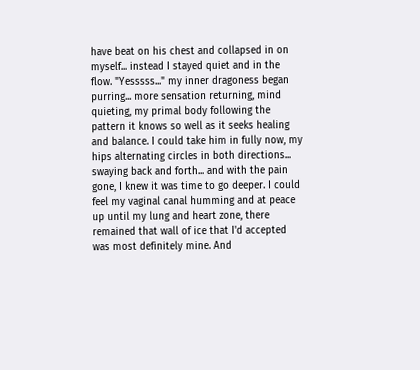have beat on his chest and collapsed in on myself... instead I stayed quiet and in the flow. "Yesssss..." my inner dragoness began purring... more sensation returning, mind quieting, my primal body following the pattern it knows so well as it seeks healing and balance. I could take him in fully now, my hips alternating circles in both directions... swaying back and forth... and with the pain gone, I knew it was time to go deeper. I could feel my vaginal canal humming and at peace up until my lung and heart zone, there remained that wall of ice that I'd accepted was most definitely mine. And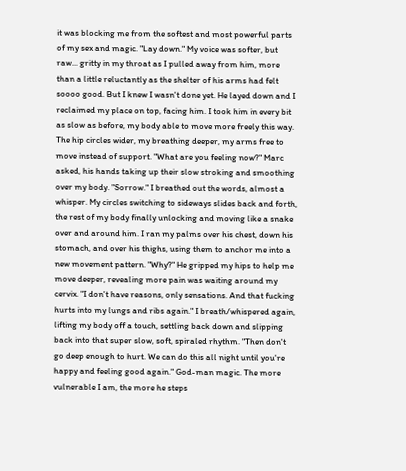it was blocking me from the softest and most powerful parts of my sex and magic. "Lay down." My voice was softer, but raw... gritty in my throat as I pulled away from him, more than a little reluctantly as the shelter of his arms had felt soooo good. But I knew I wasn't done yet. He layed down and I reclaimed my place on top, facing him. I took him in every bit as slow as before, my body able to move more freely this way. The hip circles wider, my breathing deeper, my arms free to move instead of support. "What are you feeling now?" Marc asked, his hands taking up their slow stroking and smoothing over my body. "Sorrow." I breathed out the words, almost a whisper. My circles switching to sideways slides back and forth, the rest of my body finally unlocking and moving like a snake over and around him. I ran my palms over his chest, down his stomach, and over his thighs, using them to anchor me into a new movement pattern. "Why?" He gripped my hips to help me move deeper, revealing more pain was waiting around my cervix. "I don't have reasons, only sensations. And that fucking hurts into my lungs and ribs again." I breath/whispered again, lifting my body off a touch, settling back down and slipping back into that super slow, soft, spiraled rhythm. "Then don't go deep enough to hurt. We can do this all night until you're happy and feeling good again." God-man magic. The more vulnerable I am, the more he steps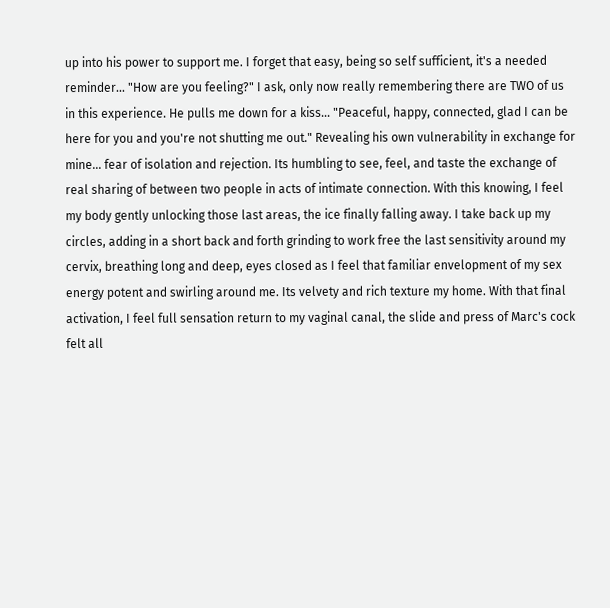up into his power to support me. I forget that easy, being so self sufficient, it's a needed reminder... "How are you feeling?" I ask, only now really remembering there are TWO of us in this experience. He pulls me down for a kiss... "Peaceful, happy, connected, glad I can be here for you and you're not shutting me out." Revealing his own vulnerability in exchange for mine... fear of isolation and rejection. Its humbling to see, feel, and taste the exchange of real sharing of between two people in acts of intimate connection. With this knowing, I feel my body gently unlocking those last areas, the ice finally falling away. I take back up my circles, adding in a short back and forth grinding to work free the last sensitivity around my cervix, breathing long and deep, eyes closed as I feel that familiar envelopment of my sex energy potent and swirling around me. Its velvety and rich texture my home. With that final activation, I feel full sensation return to my vaginal canal, the slide and press of Marc's cock felt all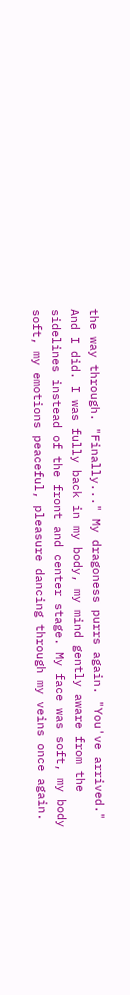the way through. "Finally..." My dragoness purrs again. "You've arrived." And I did. I was fully back in my body, my mind gently aware from the sidelines instead of the front and center stage. My face was soft, my body soft, my emotions peaceful, pleasure dancing through my veins once again.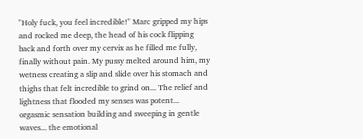"Holy fuck, you feel incredible!" Marc gripped my hips and rocked me deep, the head of his cock flipping back and forth over my cervix as he filled me fully, finally without pain. My pussy melted around him, my wetness creating a slip and slide over his stomach and thighs that felt incredible to grind on... The relief and lightness that flooded my senses was potent... orgasmic sensation building and sweeping in gentle waves... the emotional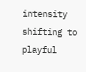intensity shifting to playful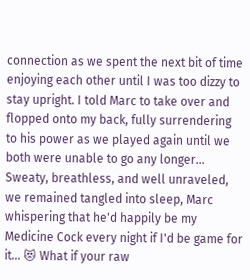connection as we spent the next bit of time enjoying each other until I was too dizzy to stay upright. I told Marc to take over and flopped onto my back, fully surrendering to his power as we played again until we both were unable to go any longer... Sweaty, breathless, and well unraveled, we remained tangled into sleep, Marc whispering that he'd happily be my Medicine Cock every night if I'd be game for it... 😻 What if your raw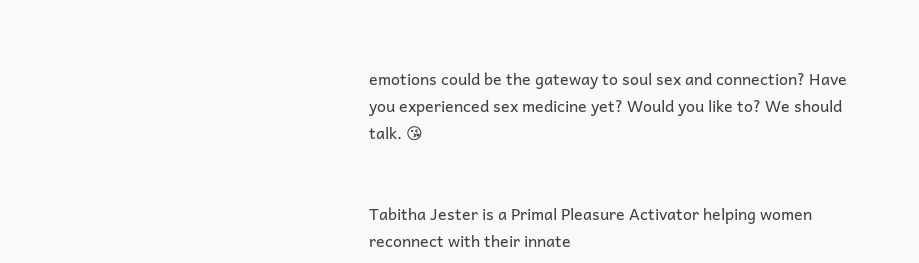emotions could be the gateway to soul sex and connection? Have you experienced sex medicine yet? Would you like to? We should talk. 😘


Tabitha Jester is a Primal Pleasure Activator helping women reconnect with their innate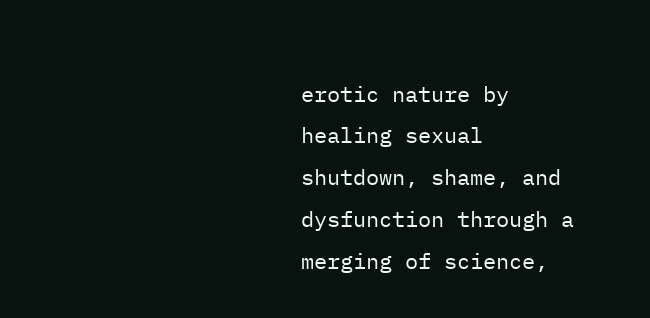erotic nature by healing sexual shutdown, shame, and dysfunction through a merging of science,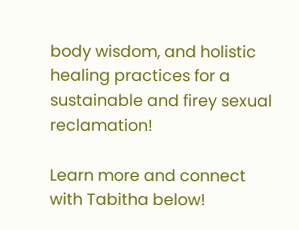body wisdom, and holistic healing practices for a sustainable and firey sexual reclamation!

Learn more and connect with Tabitha below!